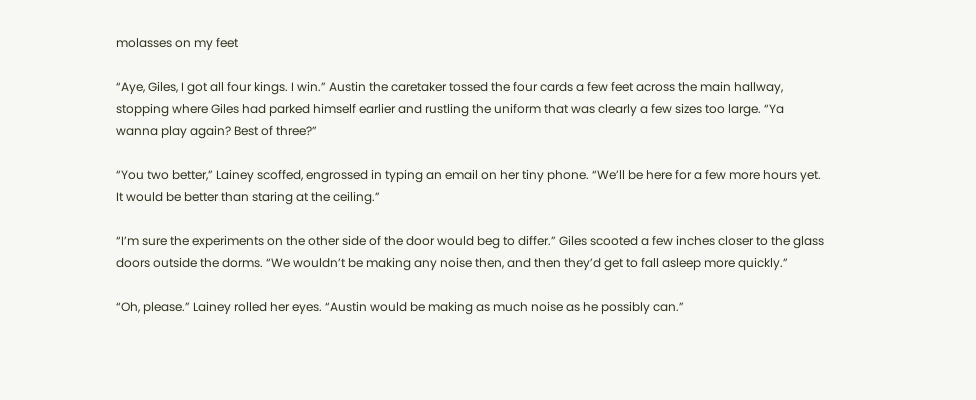molasses on my feet

“Aye, Giles, I got all four kings. I win.” Austin the caretaker tossed the four cards a few feet across the main hallway, stopping where Giles had parked himself earlier and rustling the uniform that was clearly a few sizes too large. “Ya wanna play again? Best of three?”

“You two better,” Lainey scoffed, engrossed in typing an email on her tiny phone. “We’ll be here for a few more hours yet. It would be better than staring at the ceiling.”

“I’m sure the experiments on the other side of the door would beg to differ.” Giles scooted a few inches closer to the glass doors outside the dorms. “We wouldn’t be making any noise then, and then they’d get to fall asleep more quickly.”

“Oh, please.” Lainey rolled her eyes. “Austin would be making as much noise as he possibly can.”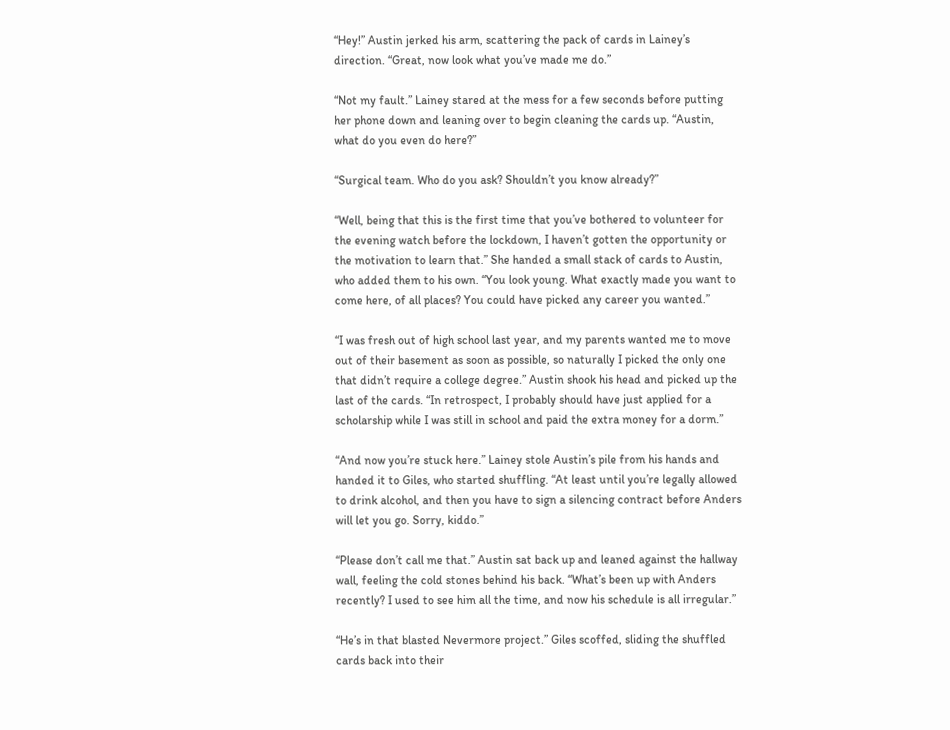“Hey!” Austin jerked his arm, scattering the pack of cards in Lainey’s direction. “Great, now look what you’ve made me do.”

“Not my fault.” Lainey stared at the mess for a few seconds before putting her phone down and leaning over to begin cleaning the cards up. “Austin, what do you even do here?”

“Surgical team. Who do you ask? Shouldn’t you know already?”

“Well, being that this is the first time that you’ve bothered to volunteer for the evening watch before the lockdown, I haven’t gotten the opportunity or the motivation to learn that.” She handed a small stack of cards to Austin, who added them to his own. “You look young. What exactly made you want to come here, of all places? You could have picked any career you wanted.”

“I was fresh out of high school last year, and my parents wanted me to move out of their basement as soon as possible, so naturally I picked the only one that didn’t require a college degree.” Austin shook his head and picked up the last of the cards. “In retrospect, I probably should have just applied for a scholarship while I was still in school and paid the extra money for a dorm.”

“And now you’re stuck here.” Lainey stole Austin’s pile from his hands and handed it to Giles, who started shuffling. “At least until you’re legally allowed to drink alcohol, and then you have to sign a silencing contract before Anders will let you go. Sorry, kiddo.”

“Please don’t call me that.” Austin sat back up and leaned against the hallway wall, feeling the cold stones behind his back. “What’s been up with Anders recently? I used to see him all the time, and now his schedule is all irregular.”

“He’s in that blasted Nevermore project.” Giles scoffed, sliding the shuffled cards back into their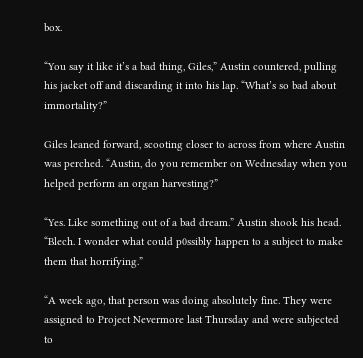box.

“You say it like it’s a bad thing, Giles,” Austin countered, pulling his jacket off and discarding it into his lap. “What’s so bad about immortality?”

Giles leaned forward, scooting closer to across from where Austin was perched. “Austin, do you remember on Wednesday when you helped perform an organ harvesting?”

“Yes. Like something out of a bad dream.” Austin shook his head. “Blech. I wonder what could p0ssibly happen to a subject to make them that horrifying.”

“A week ago, that person was doing absolutely fine. They were assigned to Project Nevermore last Thursday and were subjected to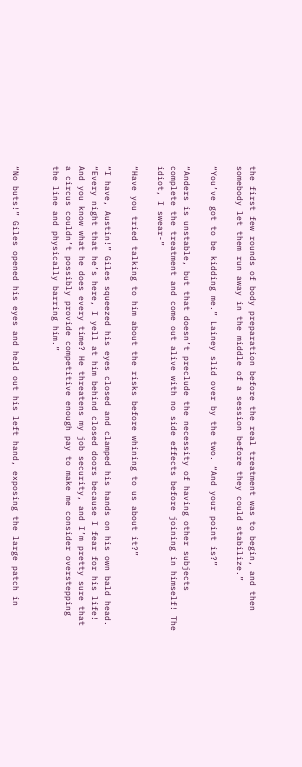the first few rounds of body preparation before the real treatment was to begin, and then somebody let them run away in the middle of a session before they could stabilize.”

“You’ve got to be kidding me.” Lainey slid over by the two. “And your point is?”

“Anders is unstable, but that doesn’t preclude the necessity of having other subjects complete the treatment and come out alive with no side effects before joining in himself! The idiot, I swear-”

“Have you tried talking to him about the risks before whining to us about it?”

“I have, Austin!” Giles squeezed his eyes closed and clamped his hands on his own bald head. “Every night that he’s here, I yell at him behind closed doors because I fear for his life! And you know what he does every time? He threatens my job security, and I’m pretty sure that a circus couldn’t possibly provide competitive enough pay to make me consider overstepping the line and physically barring him.”


“No buts!” Giles opened his eyes and held out his left hand, exposing the large patch in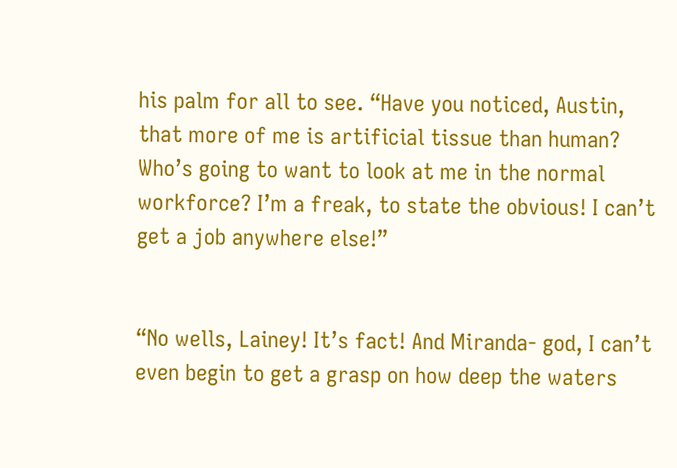his palm for all to see. “Have you noticed, Austin, that more of me is artificial tissue than human? Who’s going to want to look at me in the normal workforce? I’m a freak, to state the obvious! I can’t get a job anywhere else!”


“No wells, Lainey! It’s fact! And Miranda- god, I can’t even begin to get a grasp on how deep the waters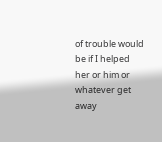of trouble would be if I helped her or him or whatever get away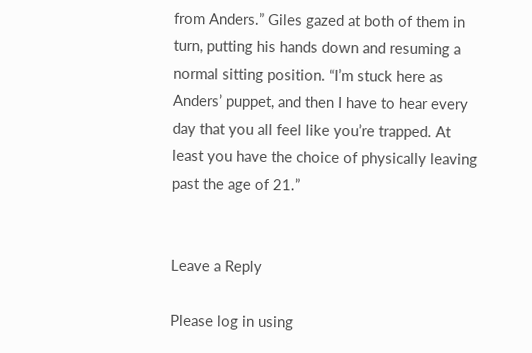from Anders.” Giles gazed at both of them in turn, putting his hands down and resuming a normal sitting position. “I’m stuck here as Anders’ puppet, and then I have to hear every day that you all feel like you’re trapped. At least you have the choice of physically leaving past the age of 21.”


Leave a Reply

Please log in using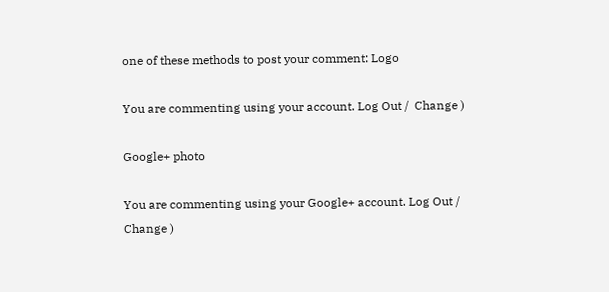one of these methods to post your comment: Logo

You are commenting using your account. Log Out /  Change )

Google+ photo

You are commenting using your Google+ account. Log Out /  Change )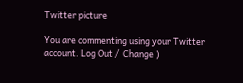Twitter picture

You are commenting using your Twitter account. Log Out /  Change )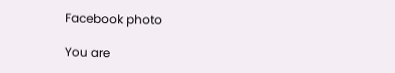Facebook photo

You are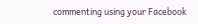commenting using your Facebook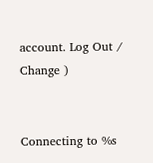account. Log Out /  Change )


Connecting to %s